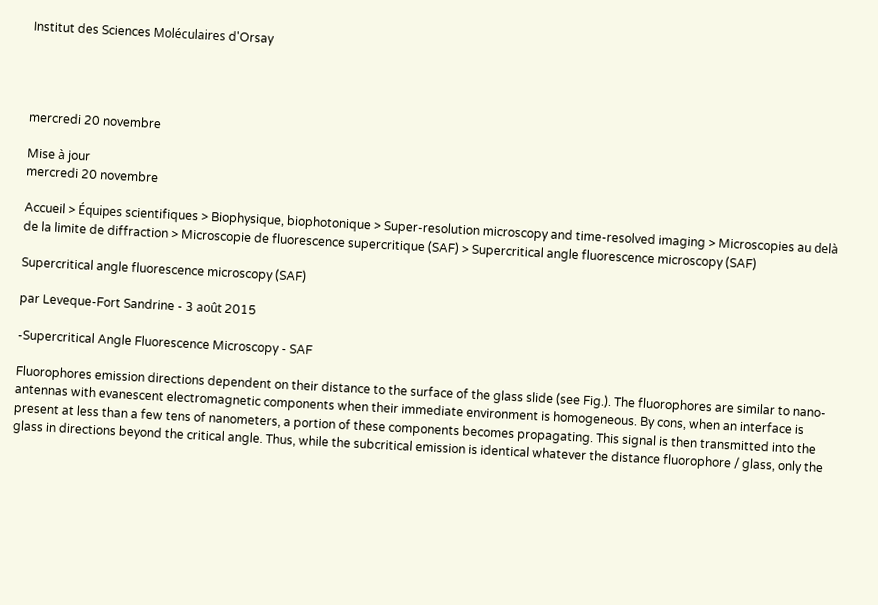Institut des Sciences Moléculaires d'Orsay




mercredi 20 novembre

Mise à jour
mercredi 20 novembre

Accueil > Équipes scientifiques > Biophysique, biophotonique > Super-resolution microscopy and time-resolved imaging > Microscopies au delà de la limite de diffraction > Microscopie de fluorescence supercritique (SAF) > Supercritical angle fluorescence microscopy (SAF)

Supercritical angle fluorescence microscopy (SAF)

par Leveque-Fort Sandrine - 3 août 2015

-Supercritical Angle Fluorescence Microscopy - SAF

Fluorophores emission directions dependent on their distance to the surface of the glass slide (see Fig.). The fluorophores are similar to nano-antennas with evanescent electromagnetic components when their immediate environment is homogeneous. By cons, when an interface is present at less than a few tens of nanometers, a portion of these components becomes propagating. This signal is then transmitted into the glass in directions beyond the critical angle. Thus, while the subcritical emission is identical whatever the distance fluorophore / glass, only the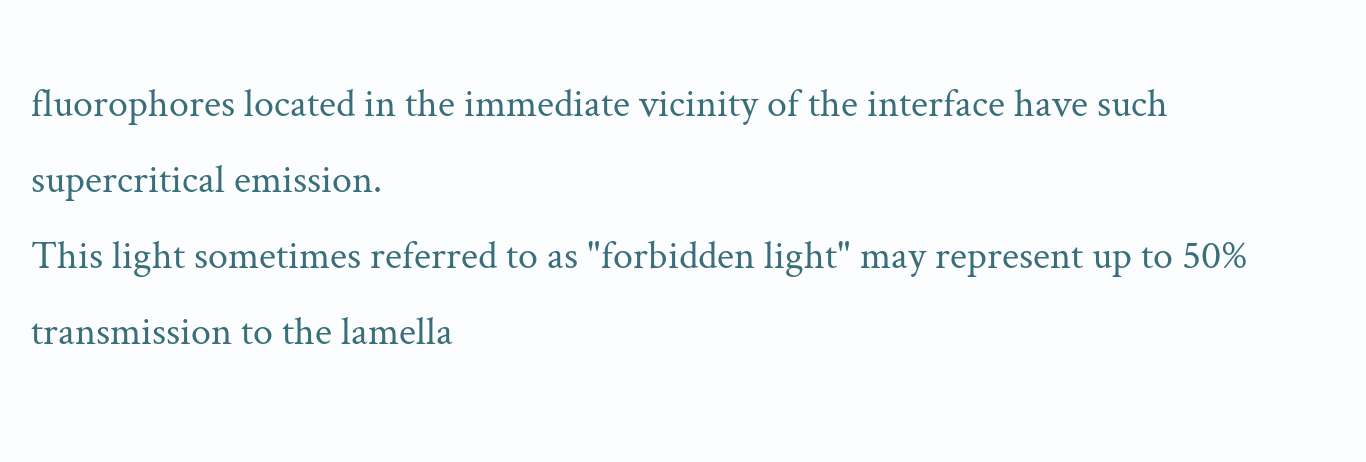fluorophores located in the immediate vicinity of the interface have such supercritical emission.
This light sometimes referred to as "forbidden light" may represent up to 50% transmission to the lamella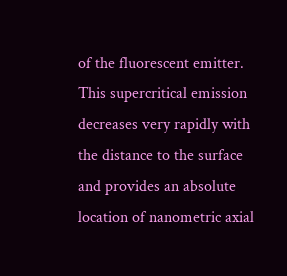of the fluorescent emitter.
This supercritical emission decreases very rapidly with the distance to the surface and provides an absolute location of nanometric axial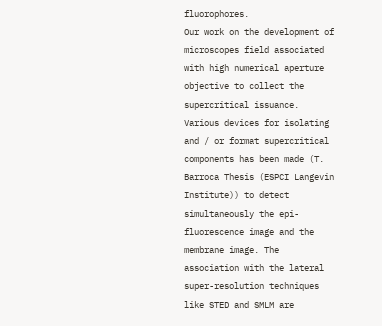fluorophores.
Our work on the development of microscopes field associated with high numerical aperture objective to collect the supercritical issuance. Various devices for isolating and / or format supercritical components has been made (T. Barroca Thesis (ESPCI Langevin Institute)) to detect simultaneously the epi-fluorescence image and the membrane image. The association with the lateral super-resolution techniques like STED and SMLM are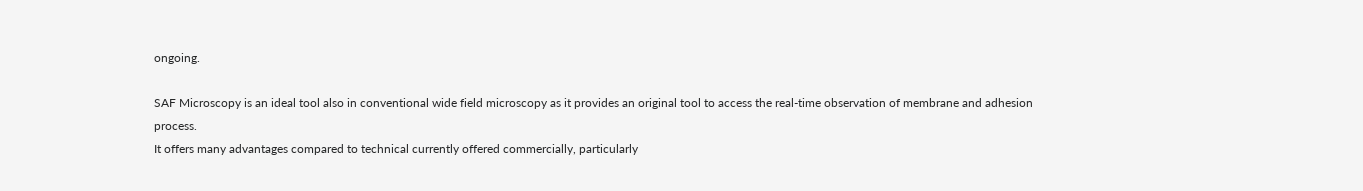ongoing.

SAF Microscopy is an ideal tool also in conventional wide field microscopy as it provides an original tool to access the real-time observation of membrane and adhesion process.
It offers many advantages compared to technical currently offered commercially, particularly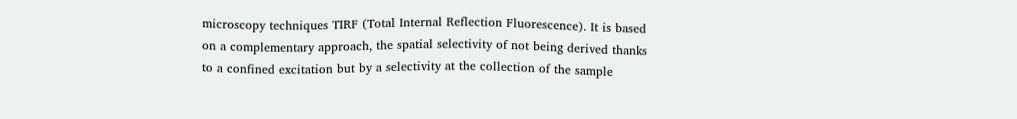microscopy techniques TIRF (Total Internal Reflection Fluorescence). It is based on a complementary approach, the spatial selectivity of not being derived thanks to a confined excitation but by a selectivity at the collection of the sample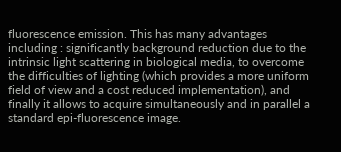fluorescence emission. This has many advantages including : significantly background reduction due to the intrinsic light scattering in biological media, to overcome the difficulties of lighting (which provides a more uniform field of view and a cost reduced implementation), and finally it allows to acquire simultaneously and in parallel a standard epi-fluorescence image.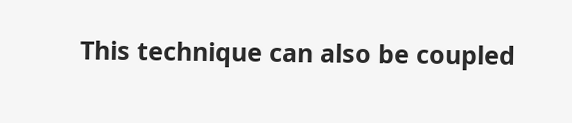This technique can also be coupled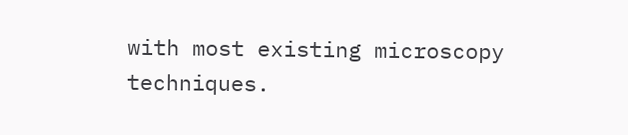with most existing microscopy techniques.